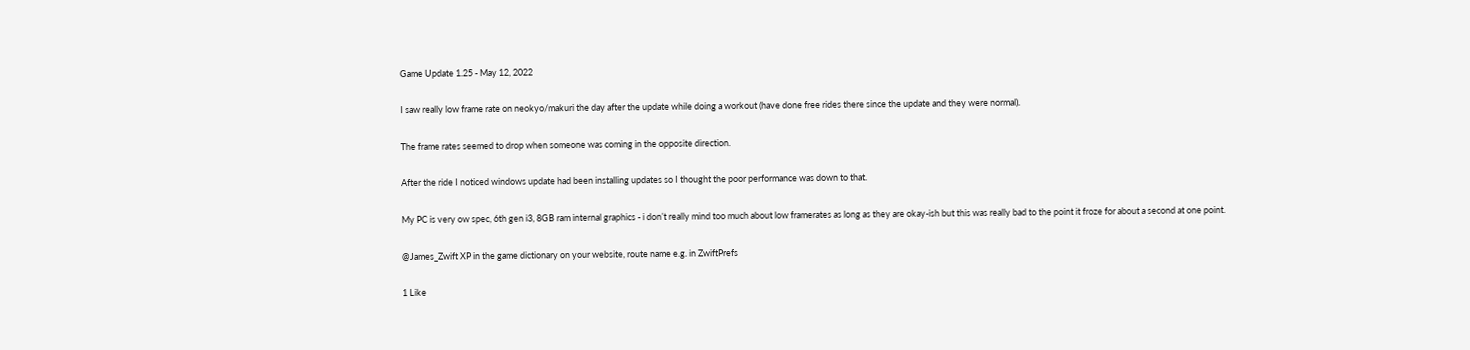Game Update 1.25 - May 12, 2022

I saw really low frame rate on neokyo/makuri the day after the update while doing a workout (have done free rides there since the update and they were normal).

The frame rates seemed to drop when someone was coming in the opposite direction.

After the ride I noticed windows update had been installing updates so I thought the poor performance was down to that.

My PC is very ow spec, 6th gen i3, 8GB ram internal graphics - i don’t really mind too much about low framerates as long as they are okay-ish but this was really bad to the point it froze for about a second at one point.

@James_Zwift XP in the game dictionary on your website, route name e.g. in ZwiftPrefs

1 Like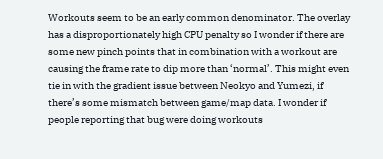Workouts seem to be an early common denominator. The overlay has a disproportionately high CPU penalty so I wonder if there are some new pinch points that in combination with a workout are causing the frame rate to dip more than ‘normal’. This might even tie in with the gradient issue between Neokyo and Yumezi, if there’s some mismatch between game/map data. I wonder if people reporting that bug were doing workouts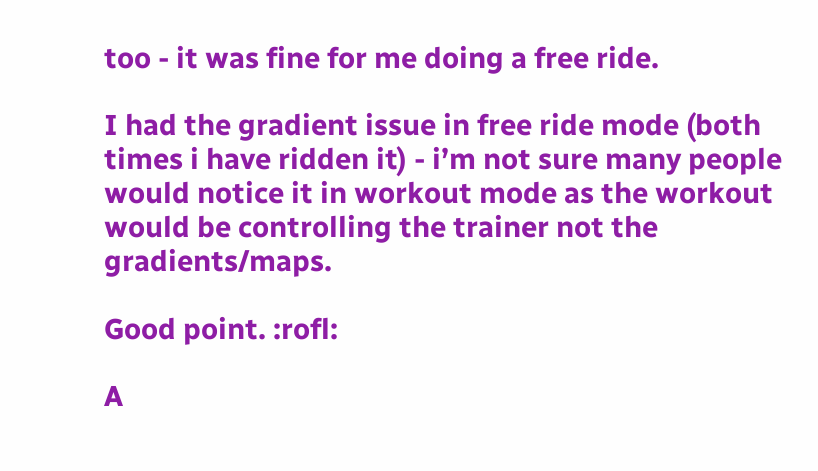too - it was fine for me doing a free ride.

I had the gradient issue in free ride mode (both times i have ridden it) - i’m not sure many people would notice it in workout mode as the workout would be controlling the trainer not the gradients/maps.

Good point. :rofl:

A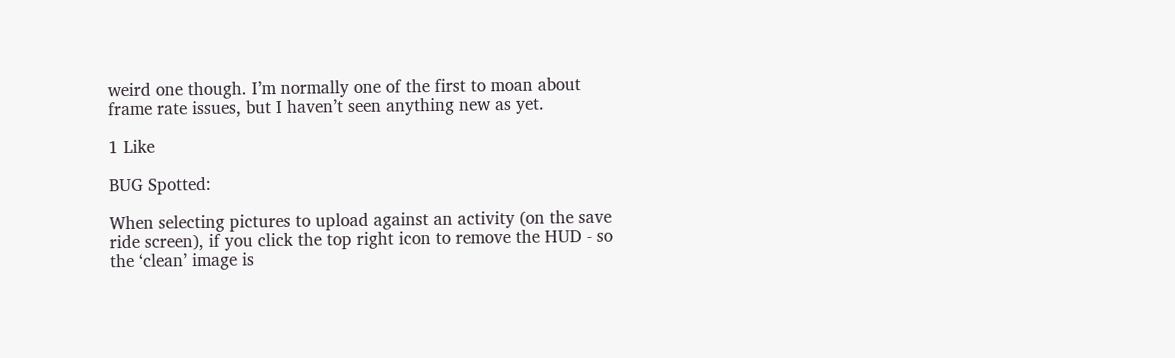weird one though. I’m normally one of the first to moan about frame rate issues, but I haven’t seen anything new as yet.

1 Like

BUG Spotted:

When selecting pictures to upload against an activity (on the save ride screen), if you click the top right icon to remove the HUD - so the ‘clean’ image is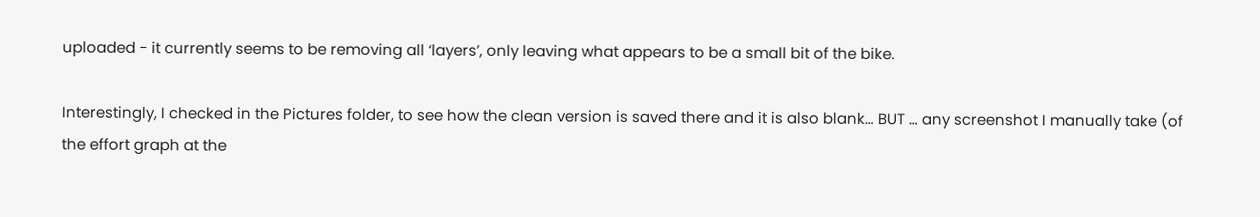uploaded - it currently seems to be removing all ‘layers’, only leaving what appears to be a small bit of the bike.

Interestingly, I checked in the Pictures folder, to see how the clean version is saved there and it is also blank… BUT … any screenshot I manually take (of the effort graph at the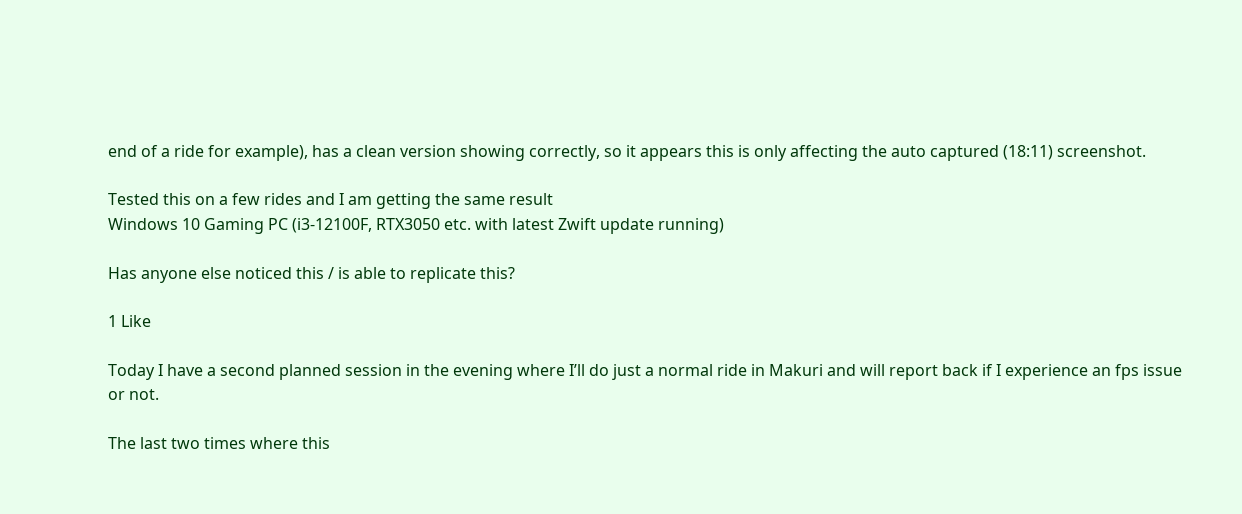end of a ride for example), has a clean version showing correctly, so it appears this is only affecting the auto captured (18:11) screenshot.

Tested this on a few rides and I am getting the same result
Windows 10 Gaming PC (i3-12100F, RTX3050 etc. with latest Zwift update running)

Has anyone else noticed this / is able to replicate this?

1 Like

Today I have a second planned session in the evening where I’ll do just a normal ride in Makuri and will report back if I experience an fps issue or not.

The last two times where this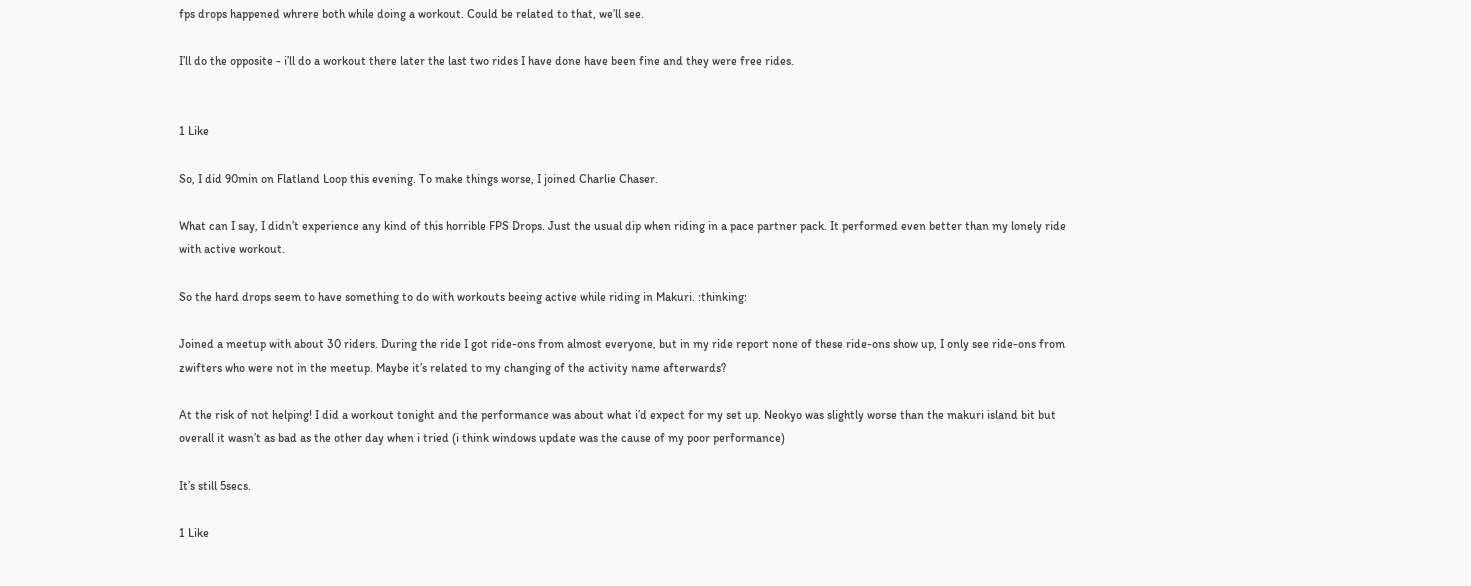fps drops happened whrere both while doing a workout. Could be related to that, we’ll see.

I’ll do the opposite - i’ll do a workout there later the last two rides I have done have been fine and they were free rides.


1 Like

So, I did 90min on Flatland Loop this evening. To make things worse, I joined Charlie Chaser.

What can I say, I didn’t experience any kind of this horrible FPS Drops. Just the usual dip when riding in a pace partner pack. It performed even better than my lonely ride with active workout.

So the hard drops seem to have something to do with workouts beeing active while riding in Makuri. :thinking:

Joined a meetup with about 30 riders. During the ride I got ride-ons from almost everyone, but in my ride report none of these ride-ons show up, I only see ride-ons from zwifters who were not in the meetup. Maybe it’s related to my changing of the activity name afterwards?

At the risk of not helping! I did a workout tonight and the performance was about what i’d expect for my set up. Neokyo was slightly worse than the makuri island bit but overall it wasn’t as bad as the other day when i tried (i think windows update was the cause of my poor performance)

It’s still 5secs.

1 Like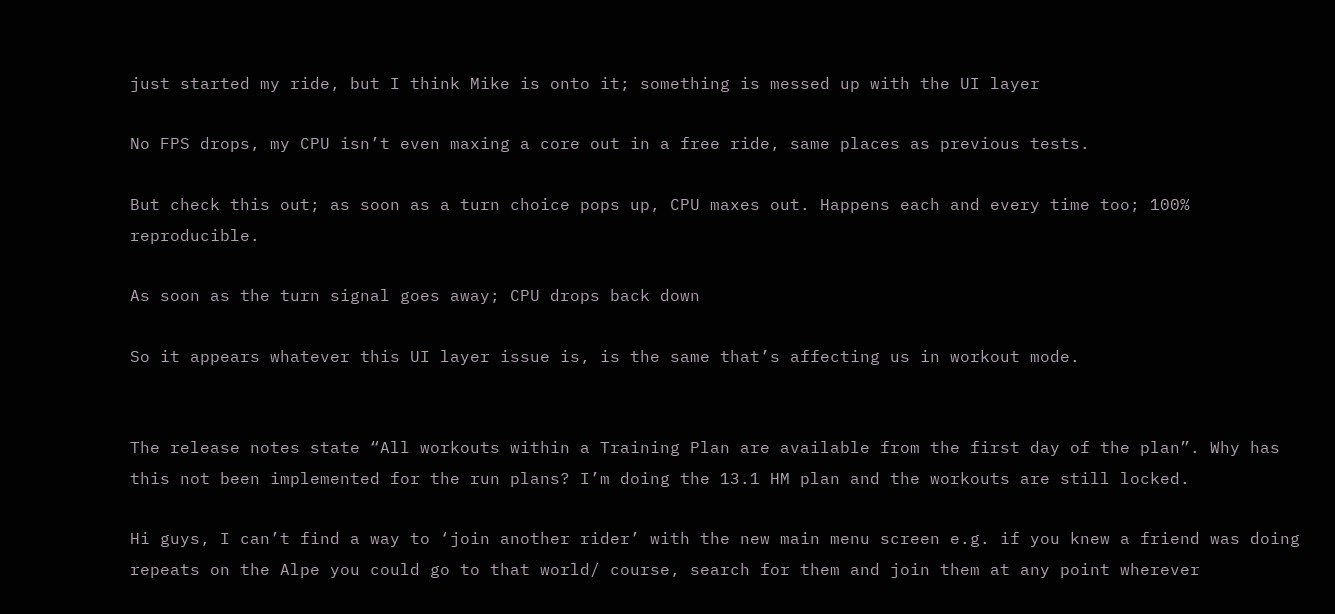just started my ride, but I think Mike is onto it; something is messed up with the UI layer

No FPS drops, my CPU isn’t even maxing a core out in a free ride, same places as previous tests.

But check this out; as soon as a turn choice pops up, CPU maxes out. Happens each and every time too; 100% reproducible.

As soon as the turn signal goes away; CPU drops back down

So it appears whatever this UI layer issue is, is the same that’s affecting us in workout mode.


The release notes state “All workouts within a Training Plan are available from the first day of the plan”. Why has this not been implemented for the run plans? I’m doing the 13.1 HM plan and the workouts are still locked.

Hi guys, I can’t find a way to ‘join another rider’ with the new main menu screen e.g. if you knew a friend was doing repeats on the Alpe you could go to that world/ course, search for them and join them at any point wherever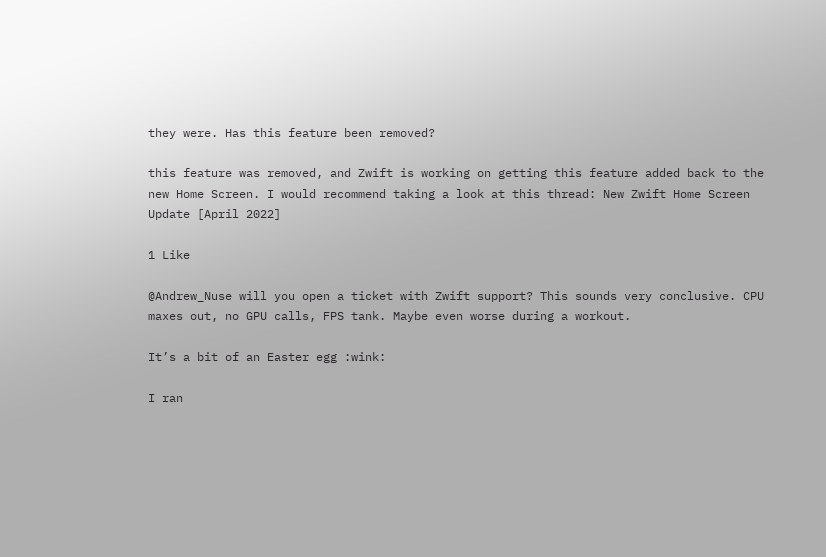they were. Has this feature been removed?

this feature was removed, and Zwift is working on getting this feature added back to the new Home Screen. I would recommend taking a look at this thread: New Zwift Home Screen Update [April 2022]

1 Like

@Andrew_Nuse will you open a ticket with Zwift support? This sounds very conclusive. CPU maxes out, no GPU calls, FPS tank. Maybe even worse during a workout.

It’s a bit of an Easter egg :wink:

I ran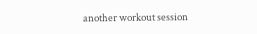another workout session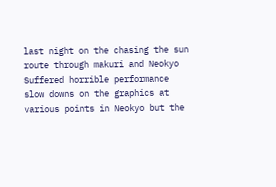last night on the chasing the sun route through makuri and Neokyo
Suffered horrible performance slow downs on the graphics at various points in Neokyo but the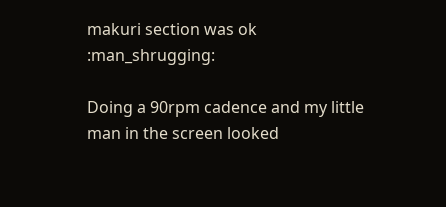makuri section was ok :man_shrugging:

Doing a 90rpm cadence and my little man in the screen looked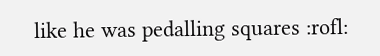like he was pedalling squares :rofl: